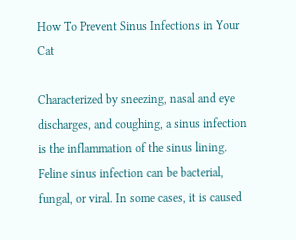How To Prevent Sinus Infections in Your Cat

Characterized by sneezing, nasal and eye discharges, and coughing, a sinus infection is the inflammation of the sinus lining. Feline sinus infection can be bacterial, fungal, or viral. In some cases, it is caused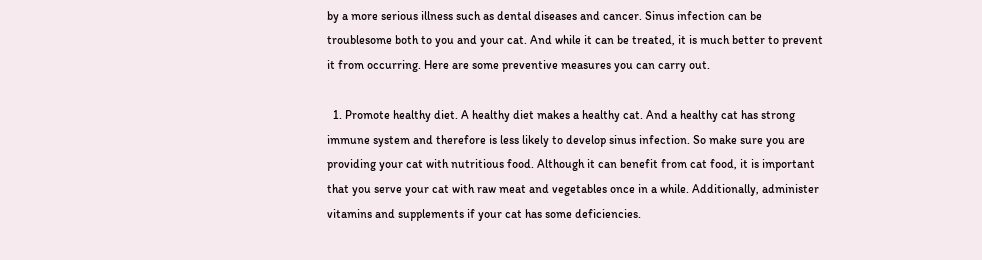by a more serious illness such as dental diseases and cancer. Sinus infection can be troublesome both to you and your cat. And while it can be treated, it is much better to prevent it from occurring. Here are some preventive measures you can carry out.

  1. Promote healthy diet. A healthy diet makes a healthy cat. And a healthy cat has strong immune system and therefore is less likely to develop sinus infection. So make sure you are providing your cat with nutritious food. Although it can benefit from cat food, it is important that you serve your cat with raw meat and vegetables once in a while. Additionally, administer vitamins and supplements if your cat has some deficiencies.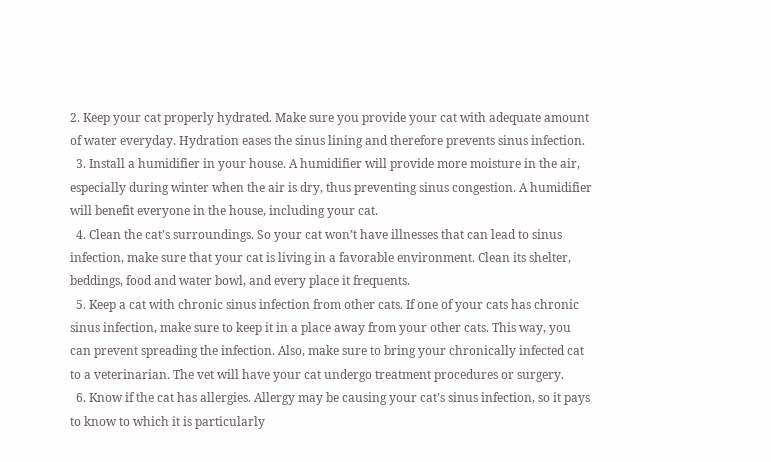2. Keep your cat properly hydrated. Make sure you provide your cat with adequate amount of water everyday. Hydration eases the sinus lining and therefore prevents sinus infection.
  3. Install a humidifier in your house. A humidifier will provide more moisture in the air, especially during winter when the air is dry, thus preventing sinus congestion. A humidifier will benefit everyone in the house, including your cat.
  4. Clean the cat’s surroundings. So your cat won’t have illnesses that can lead to sinus infection, make sure that your cat is living in a favorable environment. Clean its shelter, beddings, food and water bowl, and every place it frequents.
  5. Keep a cat with chronic sinus infection from other cats. If one of your cats has chronic sinus infection, make sure to keep it in a place away from your other cats. This way, you can prevent spreading the infection. Also, make sure to bring your chronically infected cat to a veterinarian. The vet will have your cat undergo treatment procedures or surgery.
  6. Know if the cat has allergies. Allergy may be causing your cat’s sinus infection, so it pays to know to which it is particularly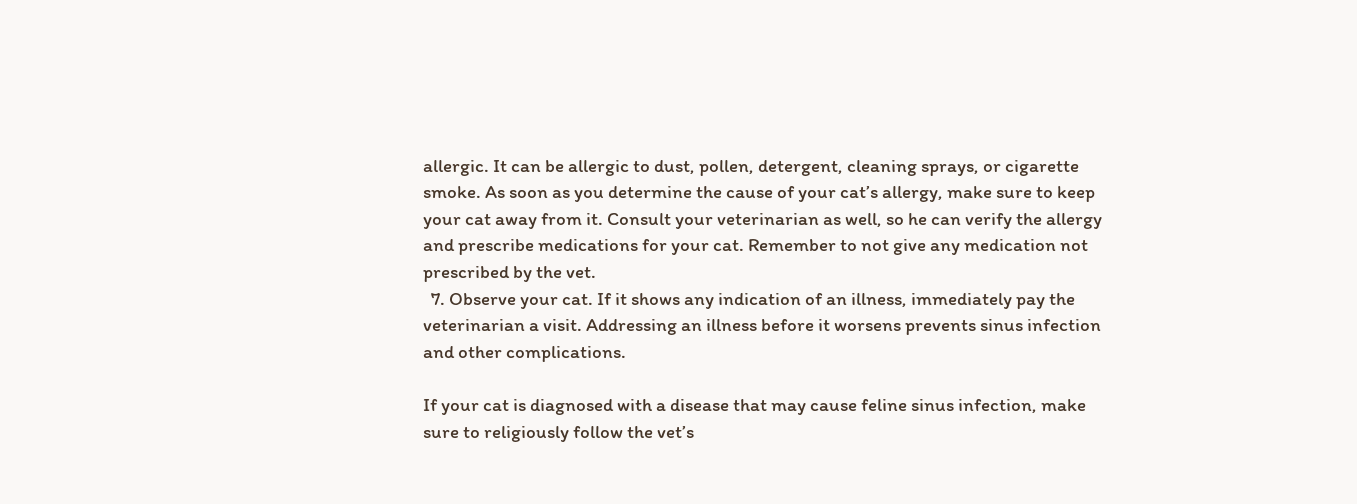allergic. It can be allergic to dust, pollen, detergent, cleaning sprays, or cigarette smoke. As soon as you determine the cause of your cat’s allergy, make sure to keep your cat away from it. Consult your veterinarian as well, so he can verify the allergy and prescribe medications for your cat. Remember to not give any medication not prescribed by the vet.
  7. Observe your cat. If it shows any indication of an illness, immediately pay the veterinarian a visit. Addressing an illness before it worsens prevents sinus infection and other complications.

If your cat is diagnosed with a disease that may cause feline sinus infection, make sure to religiously follow the vet’s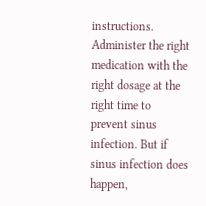instructions. Administer the right medication with the right dosage at the right time to prevent sinus infection. But if sinus infection does happen,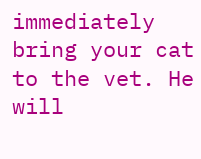immediately bring your cat to the vet. He will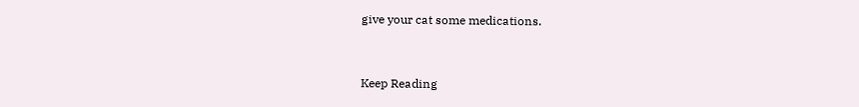give your cat some medications.


Keep Reading